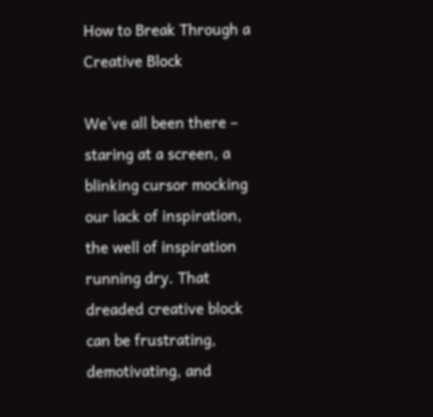How to Break Through a Creative Block

We’ve all been there – staring at a screen, a blinking cursor mocking our lack of inspiration, the well of inspiration running dry. That dreaded creative block can be frustrating, demotivating, and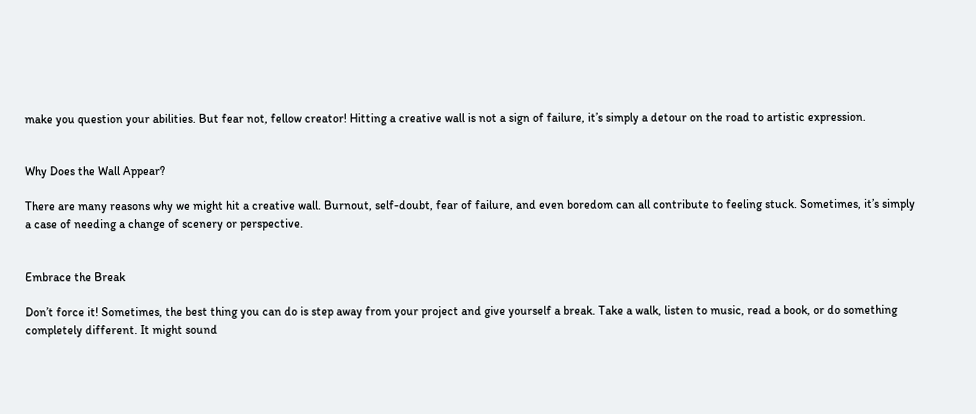make you question your abilities. But fear not, fellow creator! Hitting a creative wall is not a sign of failure, it’s simply a detour on the road to artistic expression.


Why Does the Wall Appear?

There are many reasons why we might hit a creative wall. Burnout, self-doubt, fear of failure, and even boredom can all contribute to feeling stuck. Sometimes, it’s simply a case of needing a change of scenery or perspective.


Embrace the Break

Don’t force it! Sometimes, the best thing you can do is step away from your project and give yourself a break. Take a walk, listen to music, read a book, or do something completely different. It might sound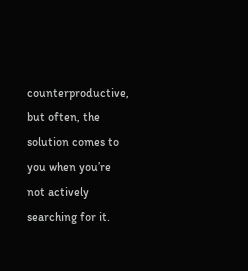counterproductive, but often, the solution comes to you when you’re not actively searching for it.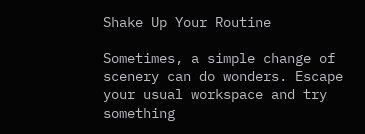Shake Up Your Routine

Sometimes, a simple change of scenery can do wonders. Escape your usual workspace and try something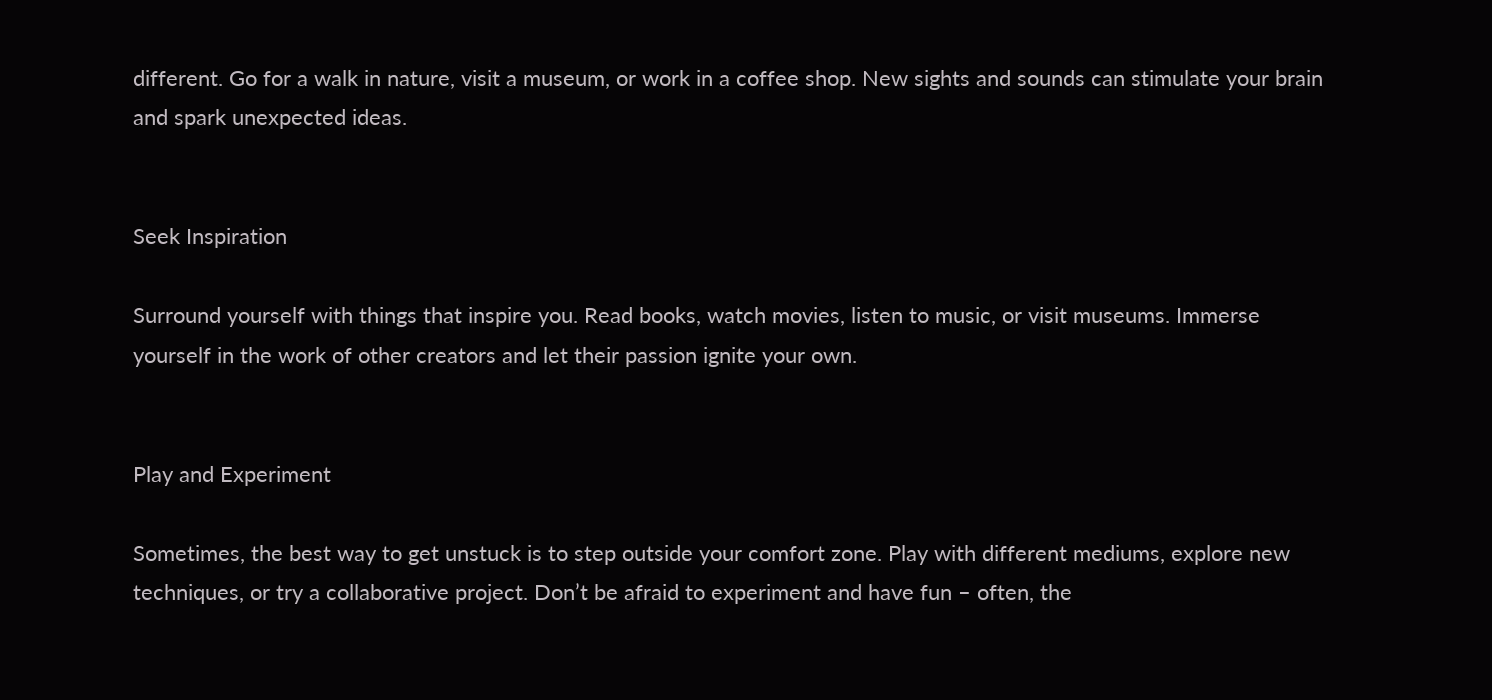different. Go for a walk in nature, visit a museum, or work in a coffee shop. New sights and sounds can stimulate your brain and spark unexpected ideas.


Seek Inspiration

Surround yourself with things that inspire you. Read books, watch movies, listen to music, or visit museums. Immerse yourself in the work of other creators and let their passion ignite your own.


Play and Experiment

Sometimes, the best way to get unstuck is to step outside your comfort zone. Play with different mediums, explore new techniques, or try a collaborative project. Don’t be afraid to experiment and have fun – often, the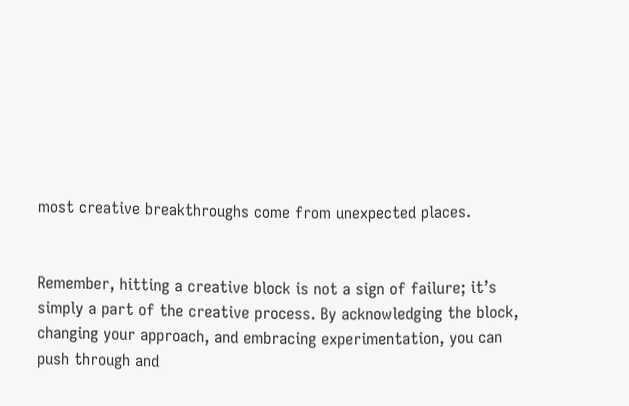most creative breakthroughs come from unexpected places.


Remember, hitting a creative block is not a sign of failure; it’s simply a part of the creative process. By acknowledging the block, changing your approach, and embracing experimentation, you can push through and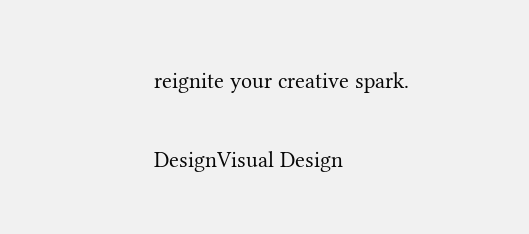reignite your creative spark.

DesignVisual Design